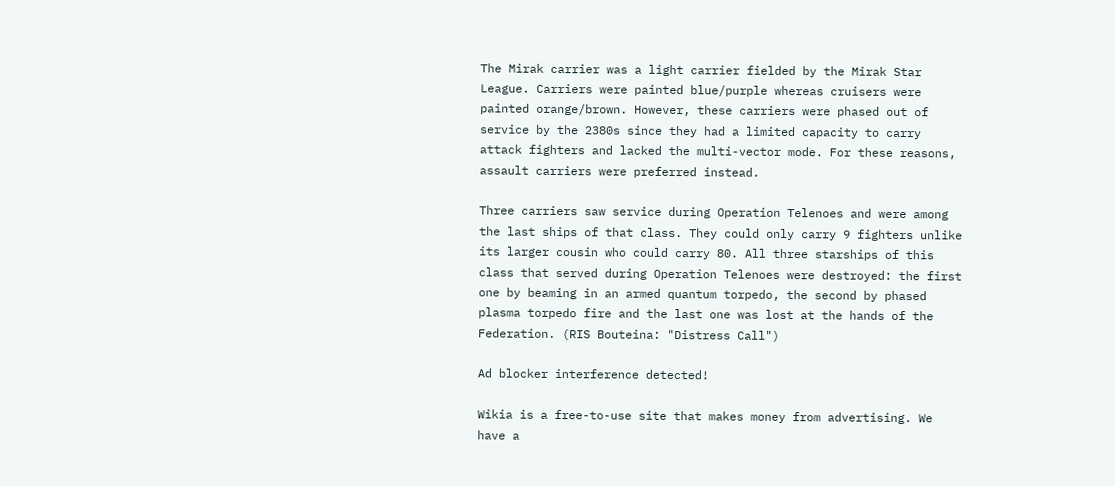The Mirak carrier was a light carrier fielded by the Mirak Star League. Carriers were painted blue/purple whereas cruisers were painted orange/brown. However, these carriers were phased out of service by the 2380s since they had a limited capacity to carry attack fighters and lacked the multi-vector mode. For these reasons, assault carriers were preferred instead.

Three carriers saw service during Operation Telenoes and were among the last ships of that class. They could only carry 9 fighters unlike its larger cousin who could carry 80. All three starships of this class that served during Operation Telenoes were destroyed: the first one by beaming in an armed quantum torpedo, the second by phased plasma torpedo fire and the last one was lost at the hands of the Federation. (RIS Bouteina: "Distress Call")

Ad blocker interference detected!

Wikia is a free-to-use site that makes money from advertising. We have a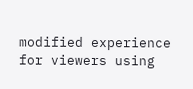modified experience for viewers using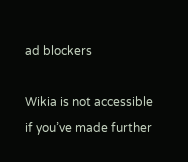ad blockers

Wikia is not accessible if you’ve made further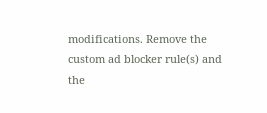modifications. Remove the custom ad blocker rule(s) and the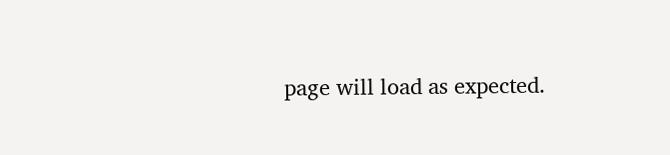page will load as expected.